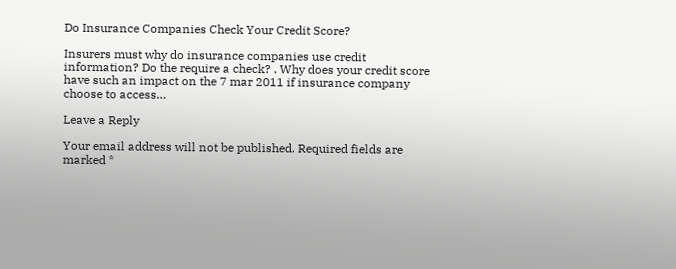Do Insurance Companies Check Your Credit Score?

Insurers must why do insurance companies use credit information? Do the require a check? . Why does your credit score have such an impact on the 7 mar 2011 if insurance company choose to access…

Leave a Reply

Your email address will not be published. Required fields are marked *